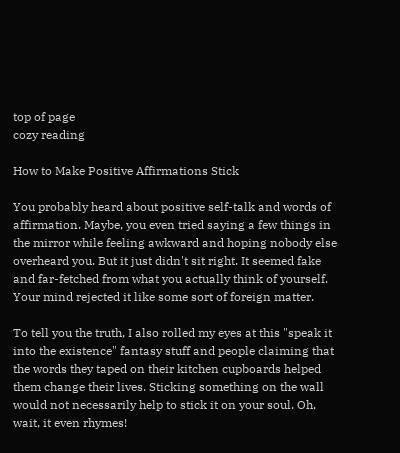top of page
cozy reading

How to Make Positive Affirmations Stick

You probably heard about positive self-talk and words of affirmation. Maybe, you even tried saying a few things in the mirror while feeling awkward and hoping nobody else overheard you. But it just didn't sit right. It seemed fake and far-fetched from what you actually think of yourself. Your mind rejected it like some sort of foreign matter.

To tell you the truth, I also rolled my eyes at this "speak it into the existence" fantasy stuff and people claiming that the words they taped on their kitchen cupboards helped them change their lives. Sticking something on the wall would not necessarily help to stick it on your soul. Oh, wait, it even rhymes!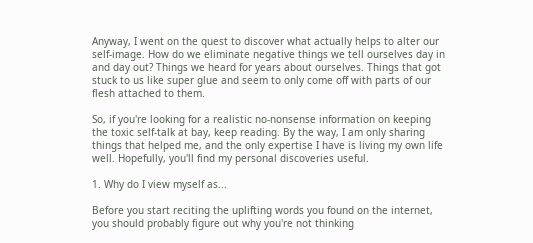Anyway, I went on the quest to discover what actually helps to alter our self-image. How do we eliminate negative things we tell ourselves day in and day out? Things we heard for years about ourselves. Things that got stuck to us like super glue and seem to only come off with parts of our flesh attached to them.

So, if you're looking for a realistic no-nonsense information on keeping the toxic self-talk at bay, keep reading. By the way, I am only sharing things that helped me, and the only expertise I have is living my own life well. Hopefully, you'll find my personal discoveries useful.

1. Why do I view myself as...

Before you start reciting the uplifting words you found on the internet, you should probably figure out why you're not thinking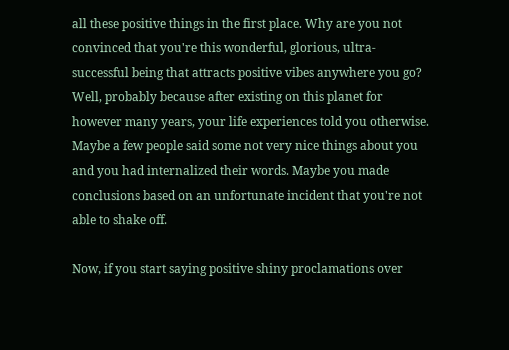all these positive things in the first place. Why are you not convinced that you're this wonderful, glorious, ultra-successful being that attracts positive vibes anywhere you go? Well, probably because after existing on this planet for however many years, your life experiences told you otherwise. Maybe a few people said some not very nice things about you and you had internalized their words. Maybe you made conclusions based on an unfortunate incident that you're not able to shake off.

Now, if you start saying positive shiny proclamations over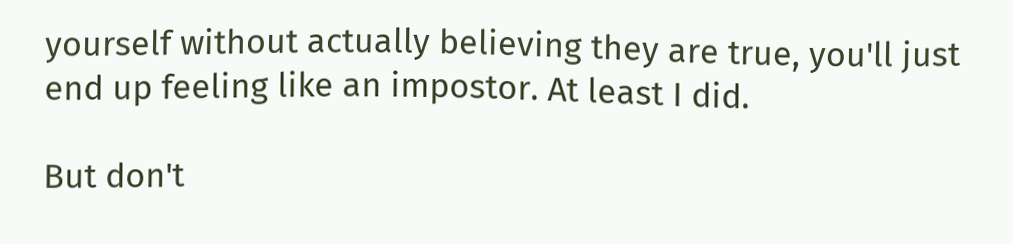yourself without actually believing they are true, you'll just end up feeling like an impostor. At least I did.

But don't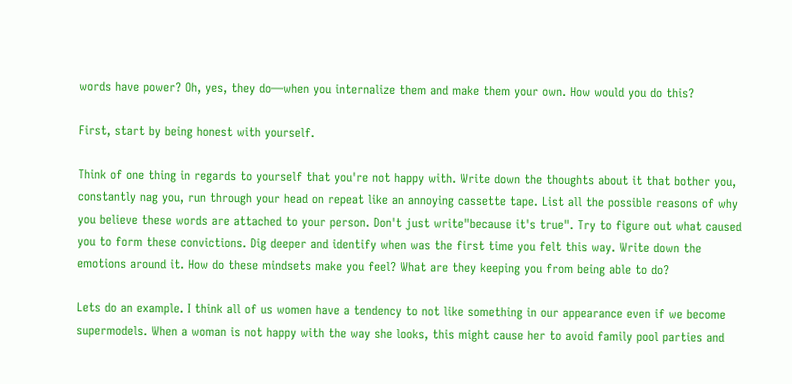words have power? Oh, yes, they do—when you internalize them and make them your own. How would you do this?

First, start by being honest with yourself.

Think of one thing in regards to yourself that you're not happy with. Write down the thoughts about it that bother you, constantly nag you, run through your head on repeat like an annoying cassette tape. List all the possible reasons of why you believe these words are attached to your person. Don't just write"because it's true". Try to figure out what caused you to form these convictions. Dig deeper and identify when was the first time you felt this way. Write down the emotions around it. How do these mindsets make you feel? What are they keeping you from being able to do?

Lets do an example. I think all of us women have a tendency to not like something in our appearance even if we become supermodels. When a woman is not happy with the way she looks, this might cause her to avoid family pool parties and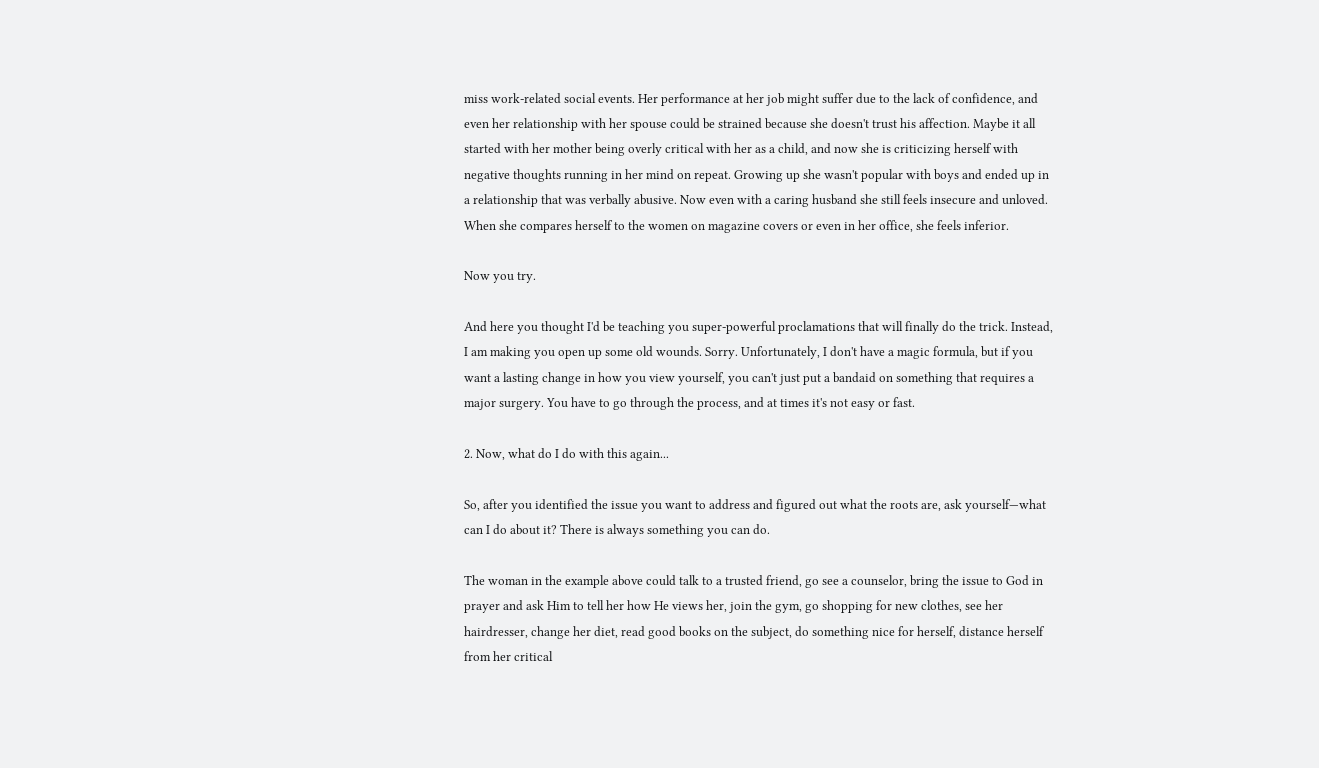miss work-related social events. Her performance at her job might suffer due to the lack of confidence, and even her relationship with her spouse could be strained because she doesn't trust his affection. Maybe it all started with her mother being overly critical with her as a child, and now she is criticizing herself with negative thoughts running in her mind on repeat. Growing up she wasn't popular with boys and ended up in a relationship that was verbally abusive. Now even with a caring husband she still feels insecure and unloved. When she compares herself to the women on magazine covers or even in her office, she feels inferior.

Now you try.

And here you thought I'd be teaching you super-powerful proclamations that will finally do the trick. Instead, I am making you open up some old wounds. Sorry. Unfortunately, I don't have a magic formula, but if you want a lasting change in how you view yourself, you can't just put a bandaid on something that requires a major surgery. You have to go through the process, and at times it's not easy or fast.

2. Now, what do I do with this again...

So, after you identified the issue you want to address and figured out what the roots are, ask yourself—what can I do about it? There is always something you can do.

The woman in the example above could talk to a trusted friend, go see a counselor, bring the issue to God in prayer and ask Him to tell her how He views her, join the gym, go shopping for new clothes, see her hairdresser, change her diet, read good books on the subject, do something nice for herself, distance herself from her critical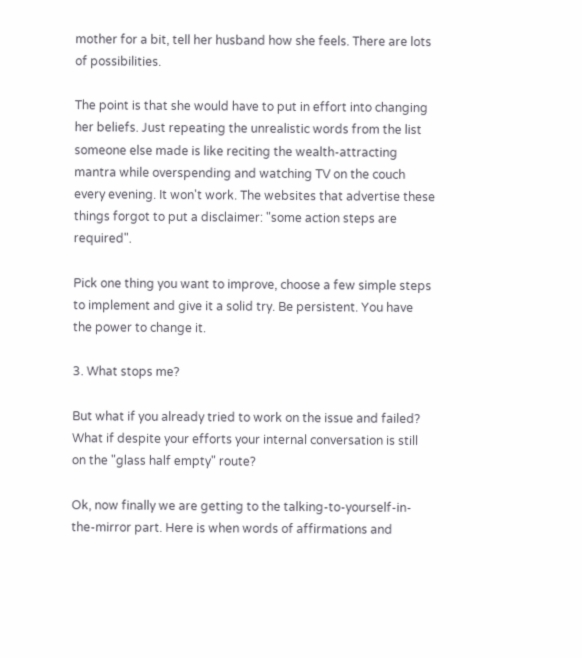mother for a bit, tell her husband how she feels. There are lots of possibilities.

The point is that she would have to put in effort into changing her beliefs. Just repeating the unrealistic words from the list someone else made is like reciting the wealth-attracting mantra while overspending and watching TV on the couch every evening. It won't work. The websites that advertise these things forgot to put a disclaimer: "some action steps are required".

Pick one thing you want to improve, choose a few simple steps to implement and give it a solid try. Be persistent. You have the power to change it.

3. What stops me?

But what if you already tried to work on the issue and failed? What if despite your efforts your internal conversation is still on the "glass half empty" route?

Ok, now finally we are getting to the talking-to-yourself-in-the-mirror part. Here is when words of affirmations and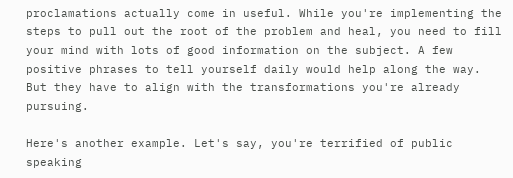proclamations actually come in useful. While you're implementing the steps to pull out the root of the problem and heal, you need to fill your mind with lots of good information on the subject. A few positive phrases to tell yourself daily would help along the way. But they have to align with the transformations you're already pursuing.

Here's another example. Let's say, you're terrified of public speaking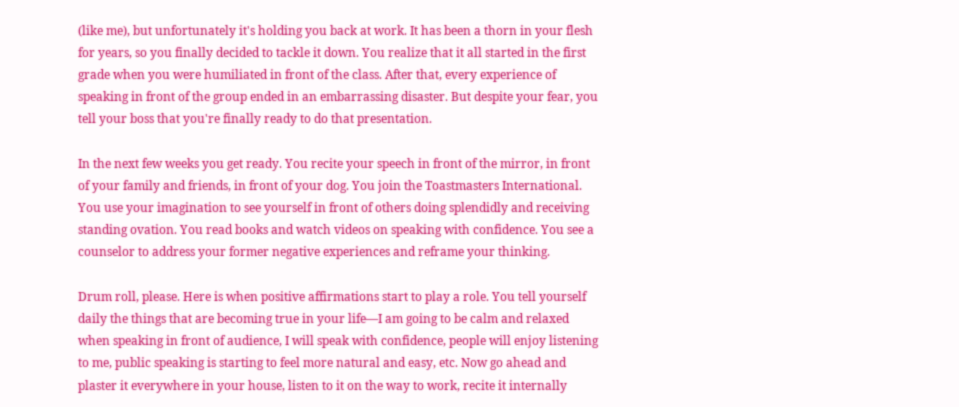(like me), but unfortunately it's holding you back at work. It has been a thorn in your flesh for years, so you finally decided to tackle it down. You realize that it all started in the first grade when you were humiliated in front of the class. After that, every experience of speaking in front of the group ended in an embarrassing disaster. But despite your fear, you tell your boss that you're finally ready to do that presentation.

In the next few weeks you get ready. You recite your speech in front of the mirror, in front of your family and friends, in front of your dog. You join the Toastmasters International. You use your imagination to see yourself in front of others doing splendidly and receiving standing ovation. You read books and watch videos on speaking with confidence. You see a counselor to address your former negative experiences and reframe your thinking.

Drum roll, please. Here is when positive affirmations start to play a role. You tell yourself daily the things that are becoming true in your life—I am going to be calm and relaxed when speaking in front of audience, I will speak with confidence, people will enjoy listening to me, public speaking is starting to feel more natural and easy, etc. Now go ahead and plaster it everywhere in your house, listen to it on the way to work, recite it internally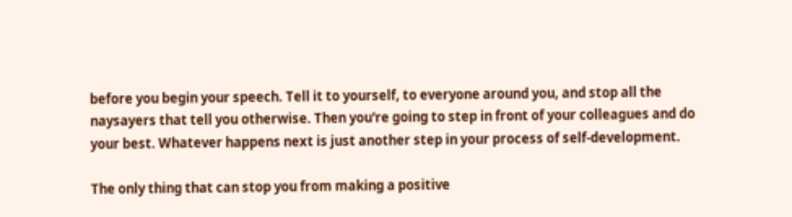before you begin your speech. Tell it to yourself, to everyone around you, and stop all the naysayers that tell you otherwise. Then you're going to step in front of your colleagues and do your best. Whatever happens next is just another step in your process of self-development.

The only thing that can stop you from making a positive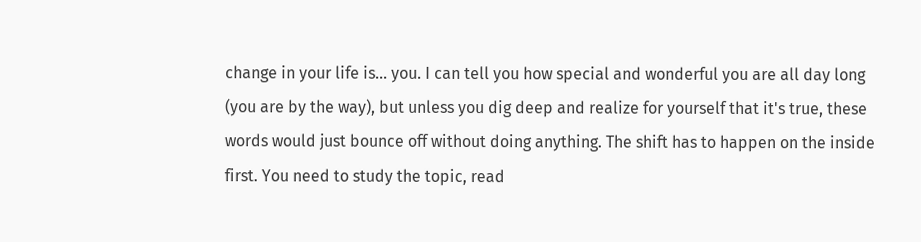change in your life is... you. I can tell you how special and wonderful you are all day long (you are by the way), but unless you dig deep and realize for yourself that it's true, these words would just bounce off without doing anything. The shift has to happen on the inside first. You need to study the topic, read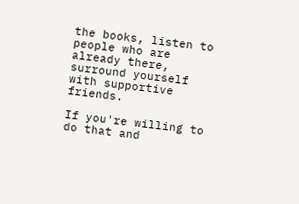the books, listen to people who are already there, surround yourself with supportive friends.

If you're willing to do that and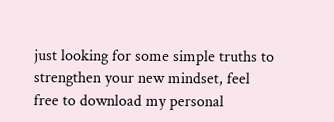just looking for some simple truths to strengthen your new mindset, feel free to download my personal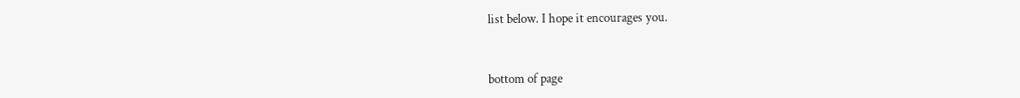list below. I hope it encourages you.



bottom of page